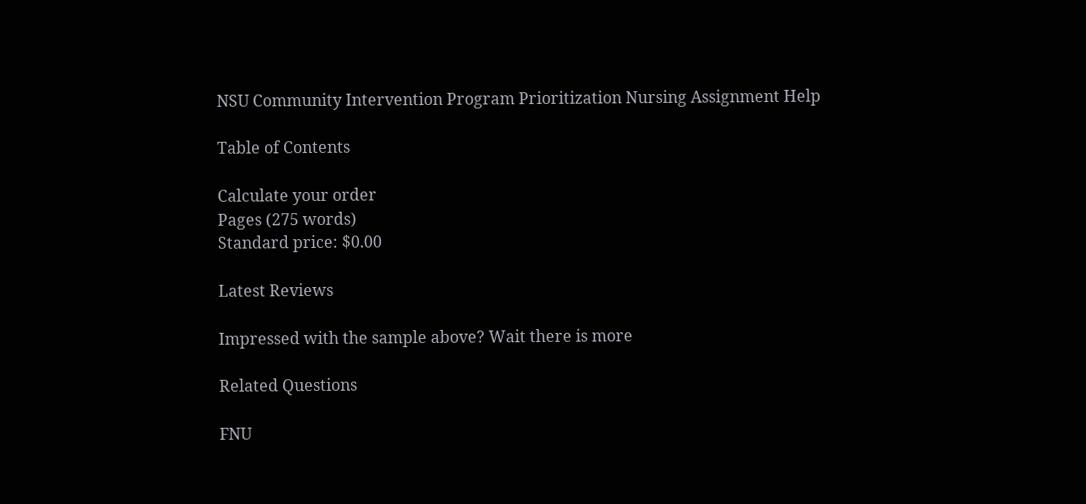NSU Community Intervention Program Prioritization Nursing Assignment Help

Table of Contents

Calculate your order
Pages (275 words)
Standard price: $0.00

Latest Reviews

Impressed with the sample above? Wait there is more

Related Questions

FNU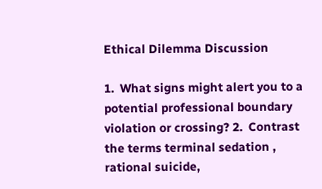Ethical Dilemma Discussion

1.  What signs might alert you to a potential professional boundary violation or crossing? 2.  Contrast the terms terminal sedation , rational suicide,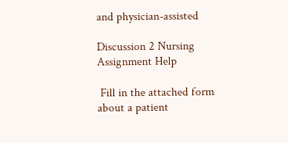and physician-assisted

Discussion 2 Nursing Assignment Help

 Fill in the attached form about a patient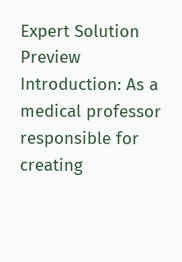Expert Solution Preview Introduction: As a medical professor responsible for creating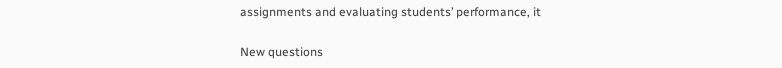assignments and evaluating students’ performance, it

New questions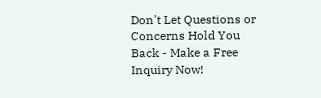Don't Let Questions or Concerns Hold You Back - Make a Free Inquiry Now!